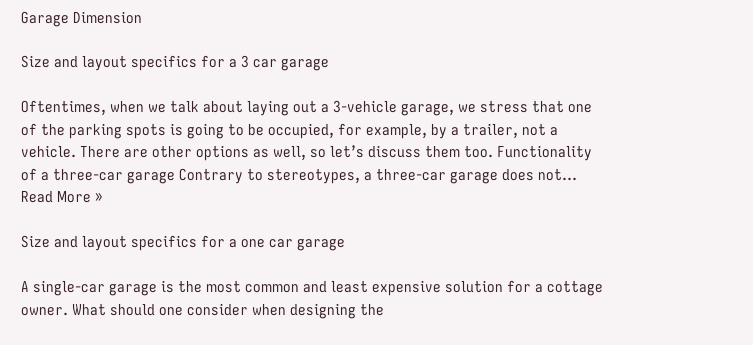Garage Dimension

Size and layout specifics for a 3 car garage

Oftentimes, when we talk about laying out a 3-vehicle garage, we stress that one of the parking spots is going to be occupied, for example, by a trailer, not a vehicle. There are other options as well, so let’s discuss them too. Functionality of a three-car garage Contrary to stereotypes, a three-car garage does not… Read More »

Size and layout specifics for a one car garage

A single-car garage is the most common and least expensive solution for a cottage owner. What should one consider when designing the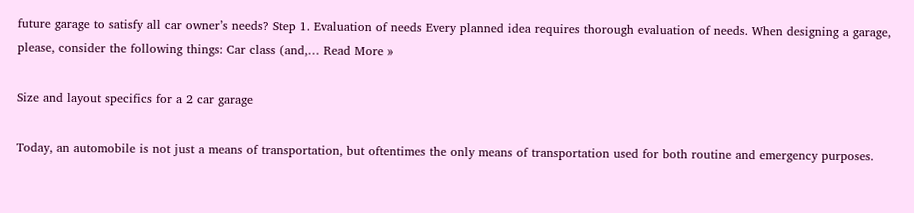future garage to satisfy all car owner’s needs? Step 1. Evaluation of needs Every planned idea requires thorough evaluation of needs. When designing a garage, please, consider the following things: Car class (and,… Read More »

Size and layout specifics for a 2 car garage

Today, an automobile is not just a means of transportation, but oftentimes the only means of transportation used for both routine and emergency purposes.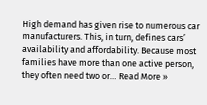High demand has given rise to numerous car manufacturers. This, in turn, defines cars’ availability and affordability. Because most families have more than one active person, they often need two or… Read More »